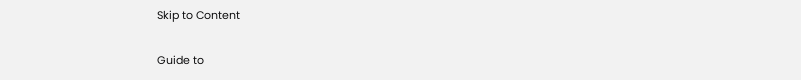Skip to Content

Guide to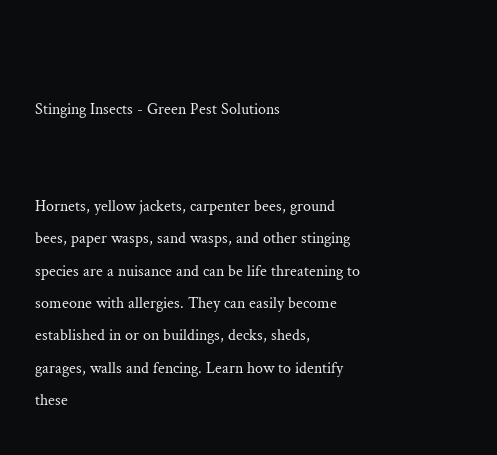Stinging Insects - Green Pest Solutions


Hornets, yellow jackets, carpenter bees, ground bees, paper wasps, sand wasps, and other stinging species are a nuisance and can be life threatening to someone with allergies. They can easily become established in or on buildings, decks, sheds, garages, walls and fencing. Learn how to identify these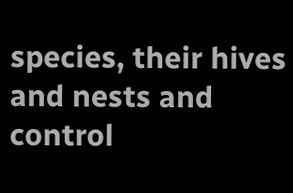species, their hives and nests and control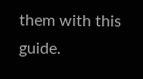them with this guide.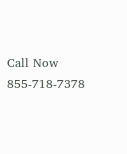Call Now 855-718-7378